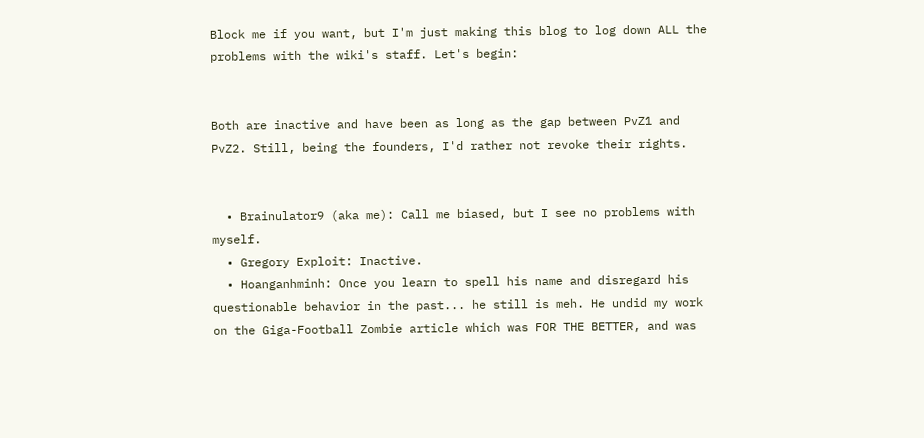Block me if you want, but I'm just making this blog to log down ALL the problems with the wiki's staff. Let's begin:


Both are inactive and have been as long as the gap between PvZ1 and PvZ2. Still, being the founders, I'd rather not revoke their rights.


  • Brainulator9 (aka me): Call me biased, but I see no problems with myself.
  • Gregory Exploit: Inactive.
  • Hoanganhminh: Once you learn to spell his name and disregard his questionable behavior in the past... he still is meh. He undid my work on the Giga-Football Zombie article which was FOR THE BETTER, and was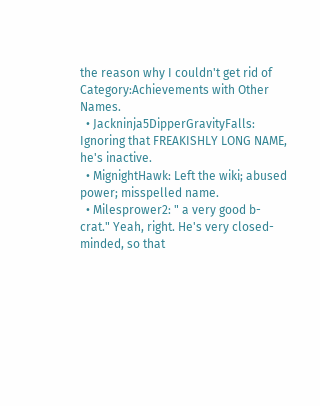the reason why I couldn't get rid of Category:Achievements with Other Names.
  • Jackninja5DipperGravityFalls: Ignoring that FREAKISHLY LONG NAME, he's inactive.
  • MignightHawk: Left the wiki; abused power; misspelled name.
  • Milesprower2: " a very good b-crat." Yeah, right. He's very closed-minded, so that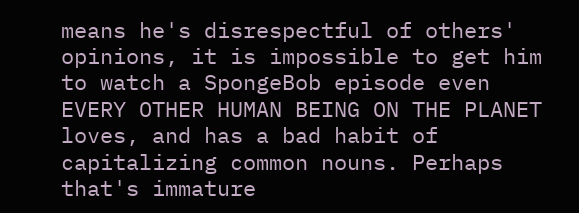means he's disrespectful of others' opinions, it is impossible to get him to watch a SpongeBob episode even EVERY OTHER HUMAN BEING ON THE PLANET loves, and has a bad habit of capitalizing common nouns. Perhaps that's immature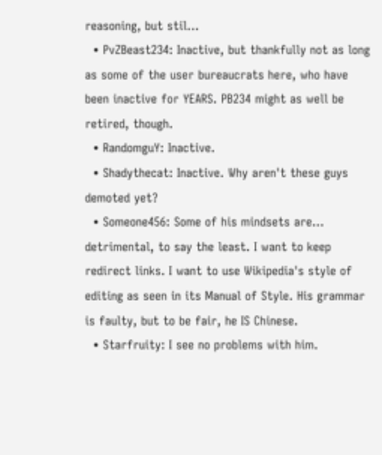reasoning, but stil...
  • PvZBeast234: Inactive, but thankfully not as long as some of the user bureaucrats here, who have been inactive for YEARS. PB234 might as well be retired, though.
  • RandomguY: Inactive.
  • Shadythecat: Inactive. Why aren't these guys demoted yet?
  • Someone456: Some of his mindsets are... detrimental, to say the least. I want to keep redirect links. I want to use Wikipedia's style of editing as seen in its Manual of Style. His grammar is faulty, but to be fair, he IS Chinese.
  • Starfruity: I see no problems with him.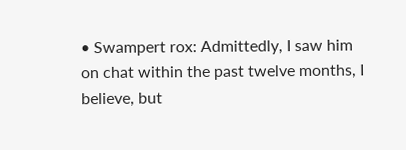• Swampert rox: Admittedly, I saw him on chat within the past twelve months, I believe, but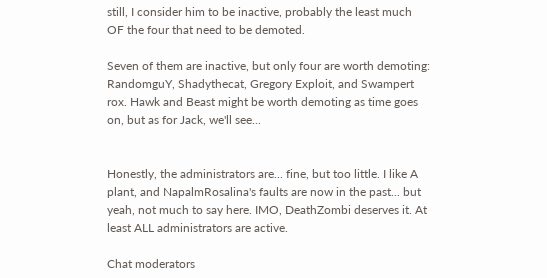still, I consider him to be inactive, probably the least much OF the four that need to be demoted.

Seven of them are inactive, but only four are worth demoting: RandomguY, Shadythecat, Gregory Exploit, and Swampert rox. Hawk and Beast might be worth demoting as time goes on, but as for Jack, we'll see...


Honestly, the administrators are... fine, but too little. I like A plant, and NapalmRosalina's faults are now in the past... but yeah, not much to say here. IMO, DeathZombi deserves it. At least ALL administrators are active.

Chat moderators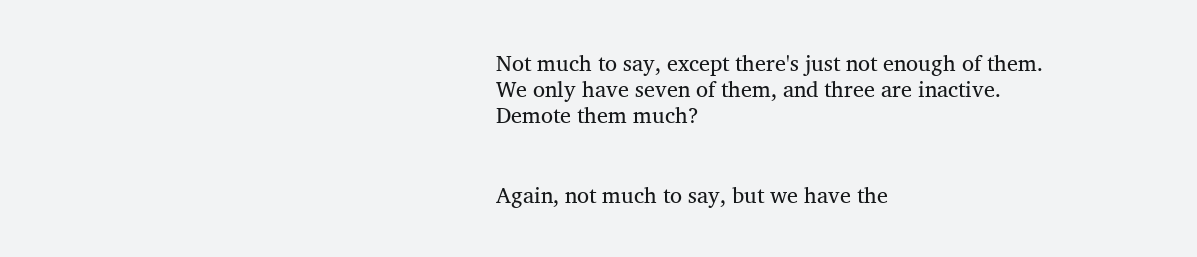Not much to say, except there's just not enough of them. We only have seven of them, and three are inactive. Demote them much?


Again, not much to say, but we have the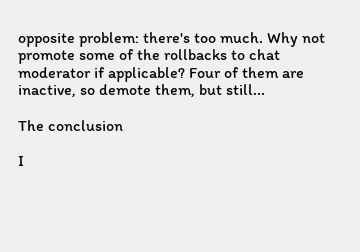opposite problem: there's too much. Why not promote some of the rollbacks to chat moderator if applicable? Four of them are inactive, so demote them, but still...

The conclusion

I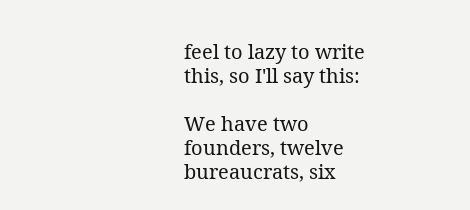feel to lazy to write this, so I'll say this:

We have two founders, twelve bureaucrats, six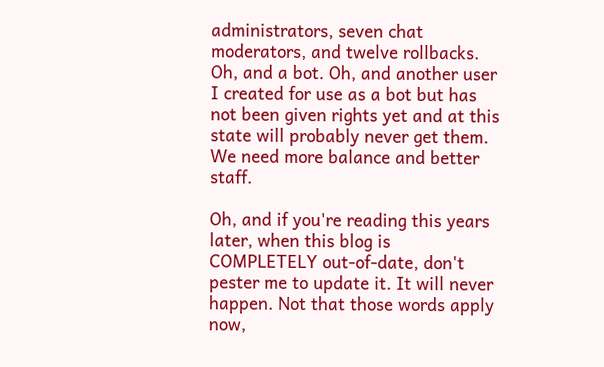administrators, seven chat moderators, and twelve rollbacks. Oh, and a bot. Oh, and another user I created for use as a bot but has not been given rights yet and at this state will probably never get them. We need more balance and better staff.

Oh, and if you're reading this years later, when this blog is COMPLETELY out-of-date, don't pester me to update it. It will never happen. Not that those words apply now,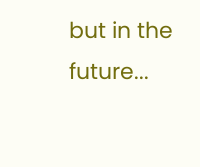but in the future...